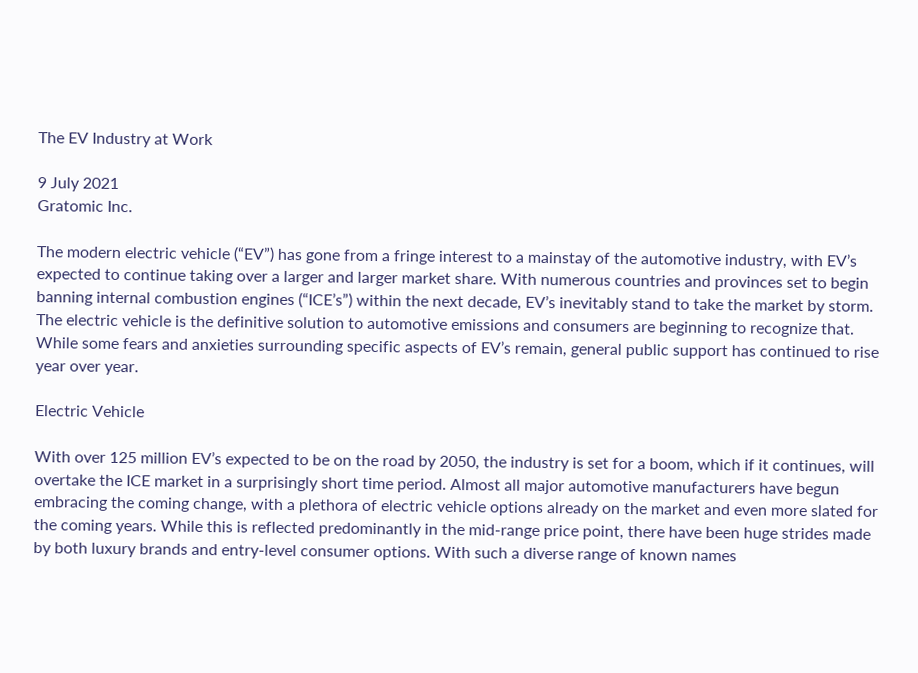The EV Industry at Work

9 July 2021
Gratomic Inc.

The modern electric vehicle (“EV”) has gone from a fringe interest to a mainstay of the automotive industry, with EV’s expected to continue taking over a larger and larger market share. With numerous countries and provinces set to begin banning internal combustion engines (“ICE’s”) within the next decade, EV’s inevitably stand to take the market by storm. The electric vehicle is the definitive solution to automotive emissions and consumers are beginning to recognize that. While some fears and anxieties surrounding specific aspects of EV’s remain, general public support has continued to rise year over year.

Electric Vehicle

With over 125 million EV’s expected to be on the road by 2050, the industry is set for a boom, which if it continues, will overtake the ICE market in a surprisingly short time period. Almost all major automotive manufacturers have begun embracing the coming change, with a plethora of electric vehicle options already on the market and even more slated for the coming years. While this is reflected predominantly in the mid-range price point, there have been huge strides made by both luxury brands and entry-level consumer options. With such a diverse range of known names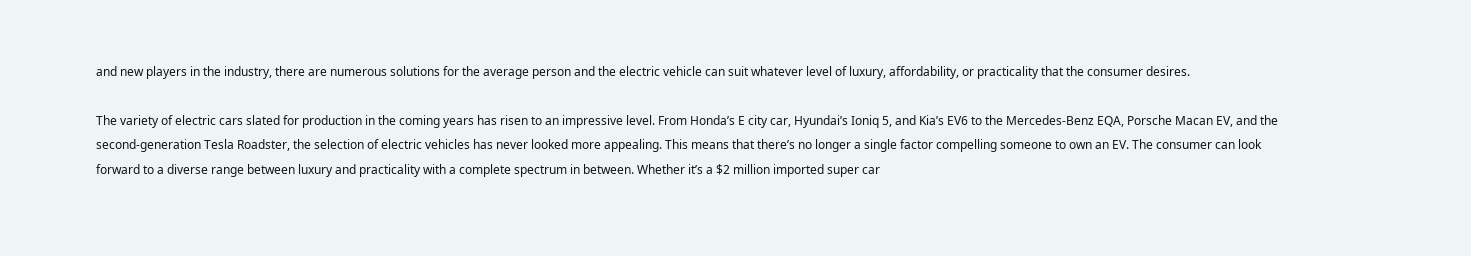and new players in the industry, there are numerous solutions for the average person and the electric vehicle can suit whatever level of luxury, affordability, or practicality that the consumer desires.

The variety of electric cars slated for production in the coming years has risen to an impressive level. From Honda’s E city car, Hyundai’s Ioniq 5, and Kia’s EV6 to the Mercedes-Benz EQA, Porsche Macan EV, and the second-generation Tesla Roadster, the selection of electric vehicles has never looked more appealing. This means that there’s no longer a single factor compelling someone to own an EV. The consumer can look forward to a diverse range between luxury and practicality with a complete spectrum in between. Whether it’s a $2 million imported super car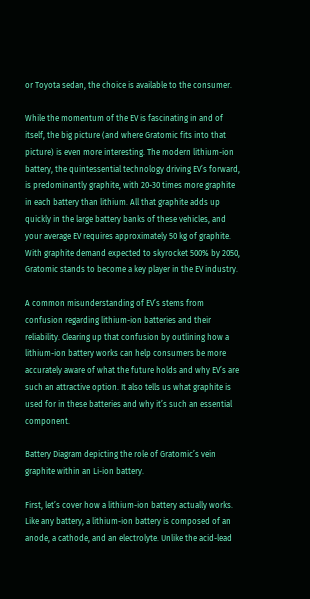or Toyota sedan, the choice is available to the consumer.

While the momentum of the EV is fascinating in and of itself, the big picture (and where Gratomic fits into that picture) is even more interesting. The modern lithium-ion battery, the quintessential technology driving EV’s forward, is predominantly graphite, with 20-30 times more graphite in each battery than lithium. All that graphite adds up quickly in the large battery banks of these vehicles, and your average EV requires approximately 50 kg of graphite.   With graphite demand expected to skyrocket 500% by 2050, Gratomic stands to become a key player in the EV industry.

A common misunderstanding of EV’s stems from confusion regarding lithium-ion batteries and their reliability. Clearing up that confusion by outlining how a lithium-ion battery works can help consumers be more accurately aware of what the future holds and why EV’s are such an attractive option. It also tells us what graphite is used for in these batteries and why it’s such an essential component.

Battery Diagram depicting the role of Gratomic’s vein graphite within an Li-ion battery.

First, let’s cover how a lithium-ion battery actually works. Like any battery, a lithium-ion battery is composed of an anode, a cathode, and an electrolyte. Unlike the acid-lead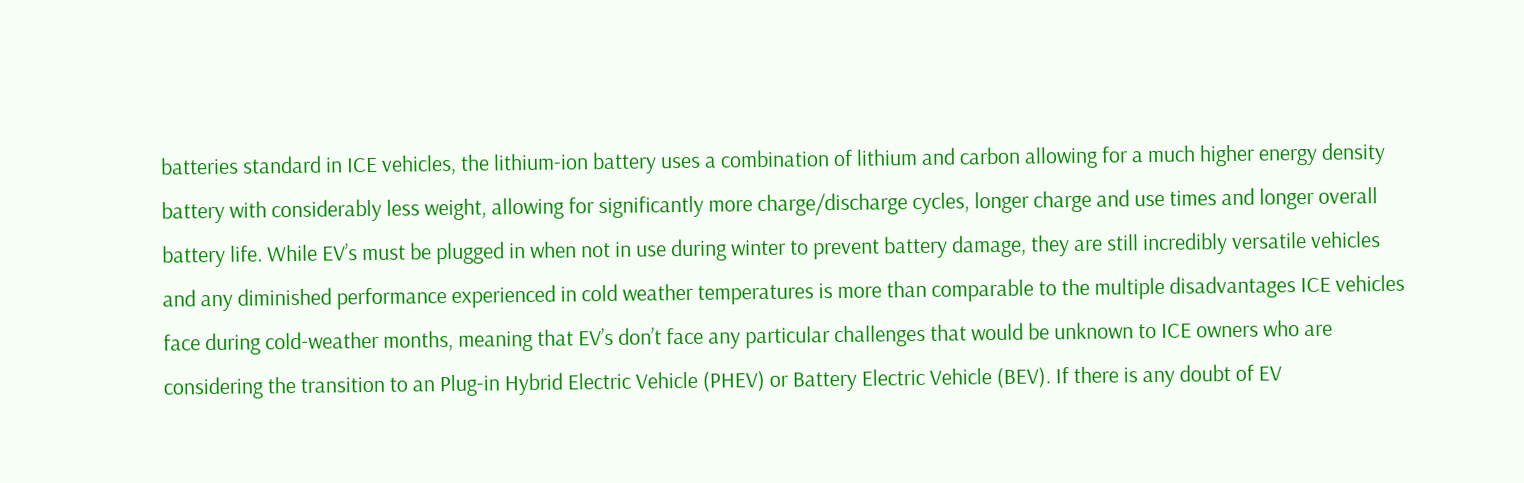batteries standard in ICE vehicles, the lithium-ion battery uses a combination of lithium and carbon allowing for a much higher energy density battery with considerably less weight, allowing for significantly more charge/discharge cycles, longer charge and use times and longer overall battery life. While EV’s must be plugged in when not in use during winter to prevent battery damage, they are still incredibly versatile vehicles and any diminished performance experienced in cold weather temperatures is more than comparable to the multiple disadvantages ICE vehicles face during cold-weather months, meaning that EV’s don’t face any particular challenges that would be unknown to ICE owners who are considering the transition to an Plug-in Hybrid Electric Vehicle (PHEV) or Battery Electric Vehicle (BEV). If there is any doubt of EV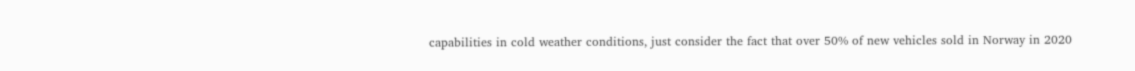capabilities in cold weather conditions, just consider the fact that over 50% of new vehicles sold in Norway in 2020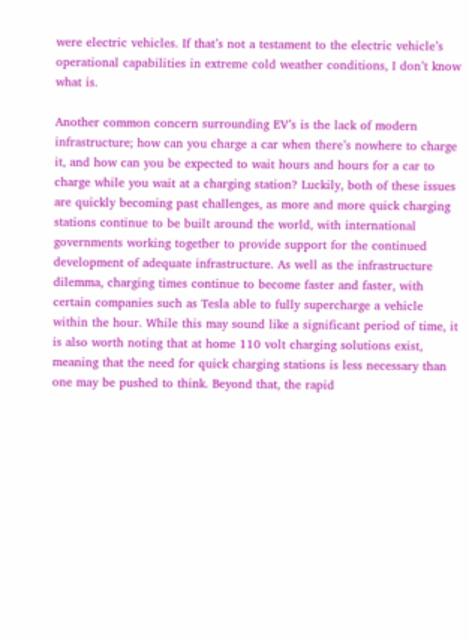were electric vehicles. If that’s not a testament to the electric vehicle’s operational capabilities in extreme cold weather conditions, I don’t know what is.

Another common concern surrounding EV’s is the lack of modern infrastructure; how can you charge a car when there’s nowhere to charge it, and how can you be expected to wait hours and hours for a car to charge while you wait at a charging station? Luckily, both of these issues are quickly becoming past challenges, as more and more quick charging stations continue to be built around the world, with international governments working together to provide support for the continued development of adequate infrastructure. As well as the infrastructure dilemma, charging times continue to become faster and faster, with certain companies such as Tesla able to fully supercharge a vehicle within the hour. While this may sound like a significant period of time, it is also worth noting that at home 110 volt charging solutions exist, meaning that the need for quick charging stations is less necessary than one may be pushed to think. Beyond that, the rapid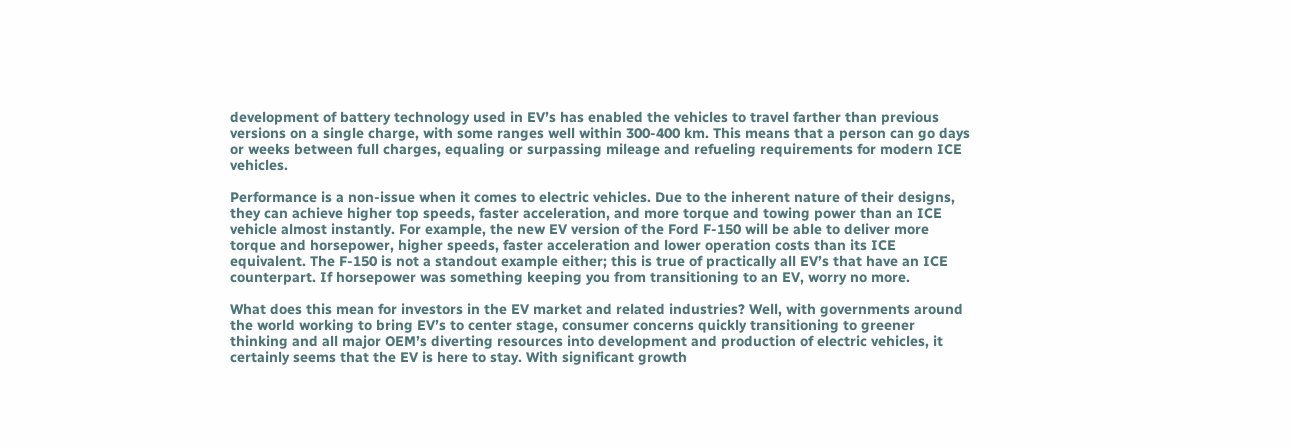development of battery technology used in EV’s has enabled the vehicles to travel farther than previous versions on a single charge, with some ranges well within 300-400 km. This means that a person can go days or weeks between full charges, equaling or surpassing mileage and refueling requirements for modern ICE vehicles.

Performance is a non-issue when it comes to electric vehicles. Due to the inherent nature of their designs, they can achieve higher top speeds, faster acceleration, and more torque and towing power than an ICE vehicle almost instantly. For example, the new EV version of the Ford F-150 will be able to deliver more torque and horsepower, higher speeds, faster acceleration and lower operation costs than its ICE equivalent. The F-150 is not a standout example either; this is true of practically all EV’s that have an ICE counterpart. If horsepower was something keeping you from transitioning to an EV, worry no more.

What does this mean for investors in the EV market and related industries? Well, with governments around the world working to bring EV’s to center stage, consumer concerns quickly transitioning to greener thinking and all major OEM’s diverting resources into development and production of electric vehicles, it certainly seems that the EV is here to stay. With significant growth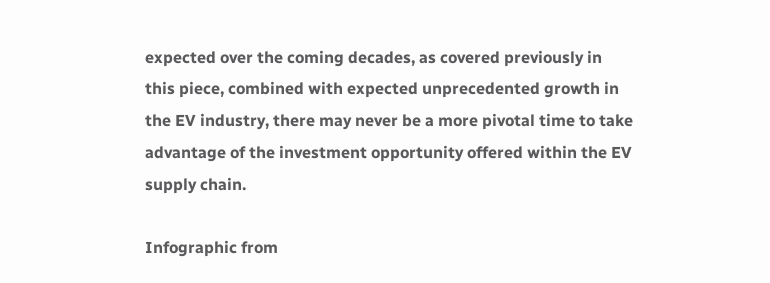expected over the coming decades, as covered previously in this piece, combined with expected unprecedented growth in the EV industry, there may never be a more pivotal time to take advantage of the investment opportunity offered within the EV supply chain.

Infographic from